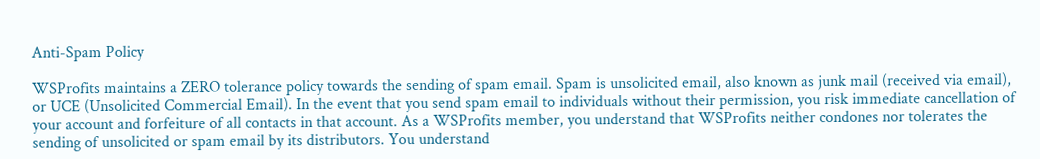Anti-Spam Policy

WSProfits maintains a ZERO tolerance policy towards the sending of spam email. Spam is unsolicited email, also known as junk mail (received via email), or UCE (Unsolicited Commercial Email). In the event that you send spam email to individuals without their permission, you risk immediate cancellation of your account and forfeiture of all contacts in that account. As a WSProfits member, you understand that WSProfits neither condones nor tolerates the sending of unsolicited or spam email by its distributors. You understand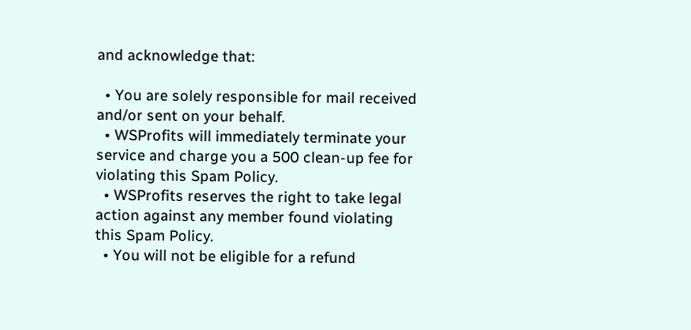and acknowledge that:

  • You are solely responsible for mail received and/or sent on your behalf.
  • WSProfits will immediately terminate your service and charge you a 500 clean-up fee for violating this Spam Policy.
  • WSProfits reserves the right to take legal action against any member found violating this Spam Policy.
  • You will not be eligible for a refund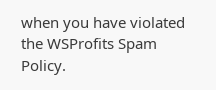when you have violated the WSProfits Spam Policy.